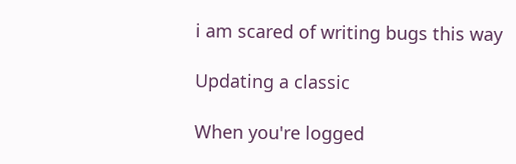i am scared of writing bugs this way

Updating a classic

When you're logged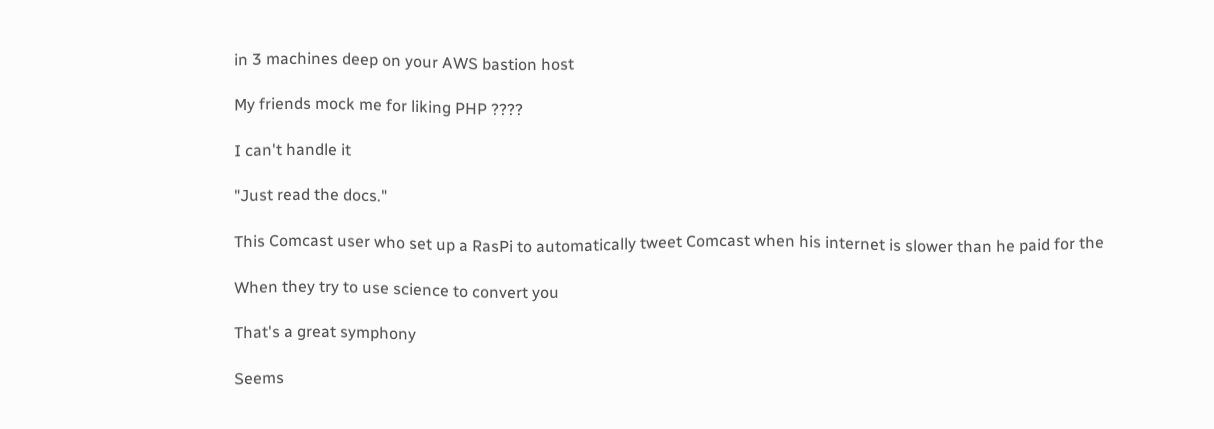in 3 machines deep on your AWS bastion host

My friends mock me for liking PHP ????

I can't handle it

"Just read the docs."

This Comcast user who set up a RasPi to automatically tweet Comcast when his internet is slower than he paid for the

When they try to use science to convert you

That's a great symphony

Seems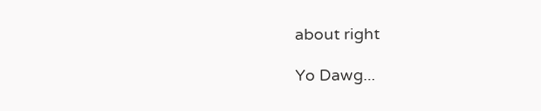about right

Yo Dawg...